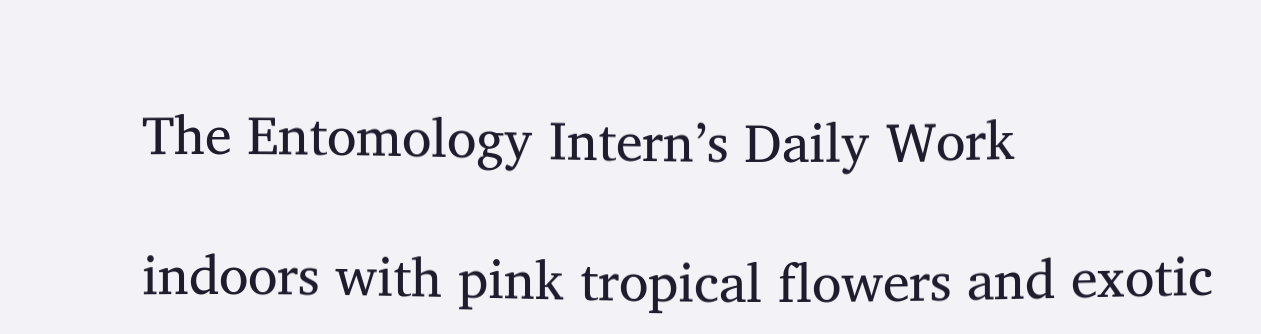The Entomology Intern’s Daily Work

indoors with pink tropical flowers and exotic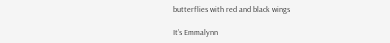butterflies with red and black wings

It’s Emmalynn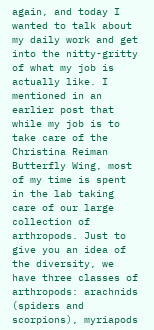again, and today I wanted to talk about my daily work and get into the nitty-gritty of what my job is actually like. I mentioned in an earlier post that while my job is to take care of the Christina Reiman Butterfly Wing, most of my time is spent in the lab taking care of our large collection of arthropods. Just to give you an idea of the diversity, we have three classes of arthropods: arachnids (spiders and scorpions), myriapods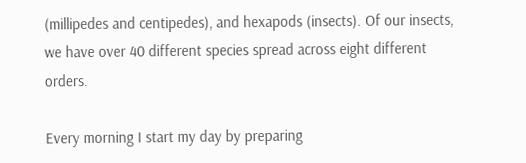(millipedes and centipedes), and hexapods (insects). Of our insects, we have over 40 different species spread across eight different orders.

Every morning I start my day by preparing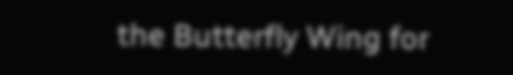the Butterfly Wing for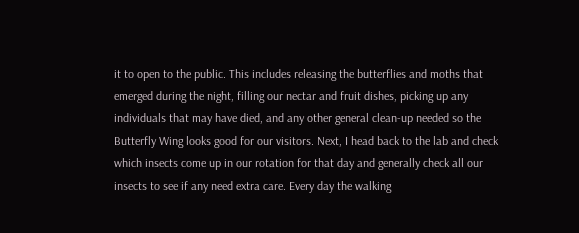it to open to the public. This includes releasing the butterflies and moths that emerged during the night, filling our nectar and fruit dishes, picking up any individuals that may have died, and any other general clean-up needed so the Butterfly Wing looks good for our visitors. Next, I head back to the lab and check which insects come up in our rotation for that day and generally check all our insects to see if any need extra care. Every day the walking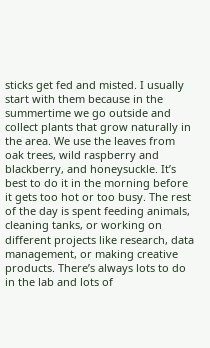sticks get fed and misted. I usually start with them because in the summertime we go outside and collect plants that grow naturally in the area. We use the leaves from oak trees, wild raspberry and blackberry, and honeysuckle. It’s best to do it in the morning before it gets too hot or too busy. The rest of the day is spent feeding animals, cleaning tanks, or working on different projects like research, data management, or making creative products. There’s always lots to do in the lab and lots of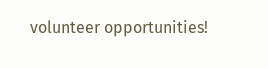volunteer opportunities!